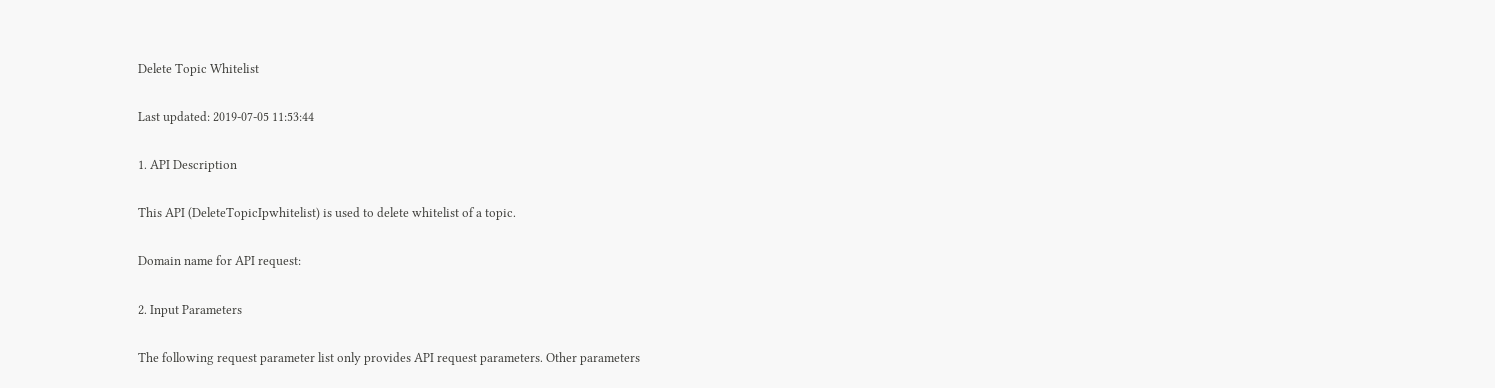Delete Topic Whitelist

Last updated: 2019-07-05 11:53:44

1. API Description

This API (DeleteTopicIpwhitelist) is used to delete whitelist of a topic.

Domain name for API request:

2. Input Parameters

The following request parameter list only provides API request parameters. Other parameters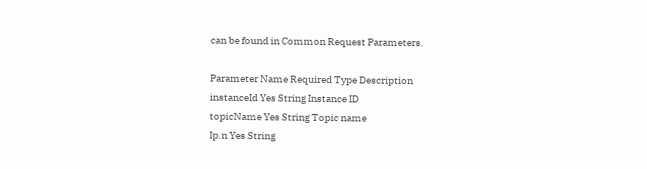can be found in Common Request Parameters.

Parameter Name Required Type Description
instanceId Yes String Instance ID
topicName Yes String Topic name
Ip.n Yes String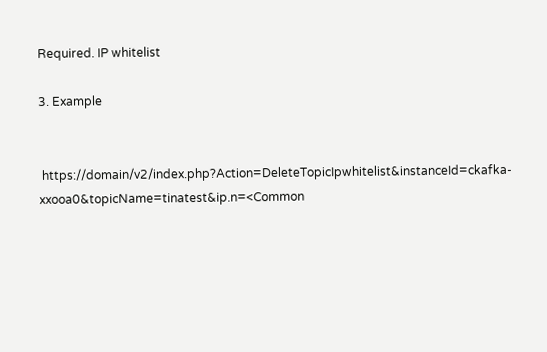Required. IP whitelist

3. Example


 https://domain/v2/index.php?Action=DeleteTopicIpwhitelist&instanceId=ckafka-xxooa0&topicName=tinatest&ip.n=<Common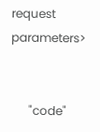request parameters>


      "code"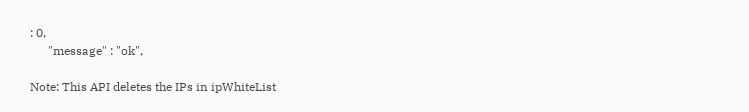: 0,
      "message" : "ok",

Note: This API deletes the IPs in ipWhiteList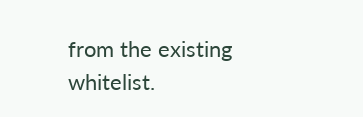from the existing whitelist.